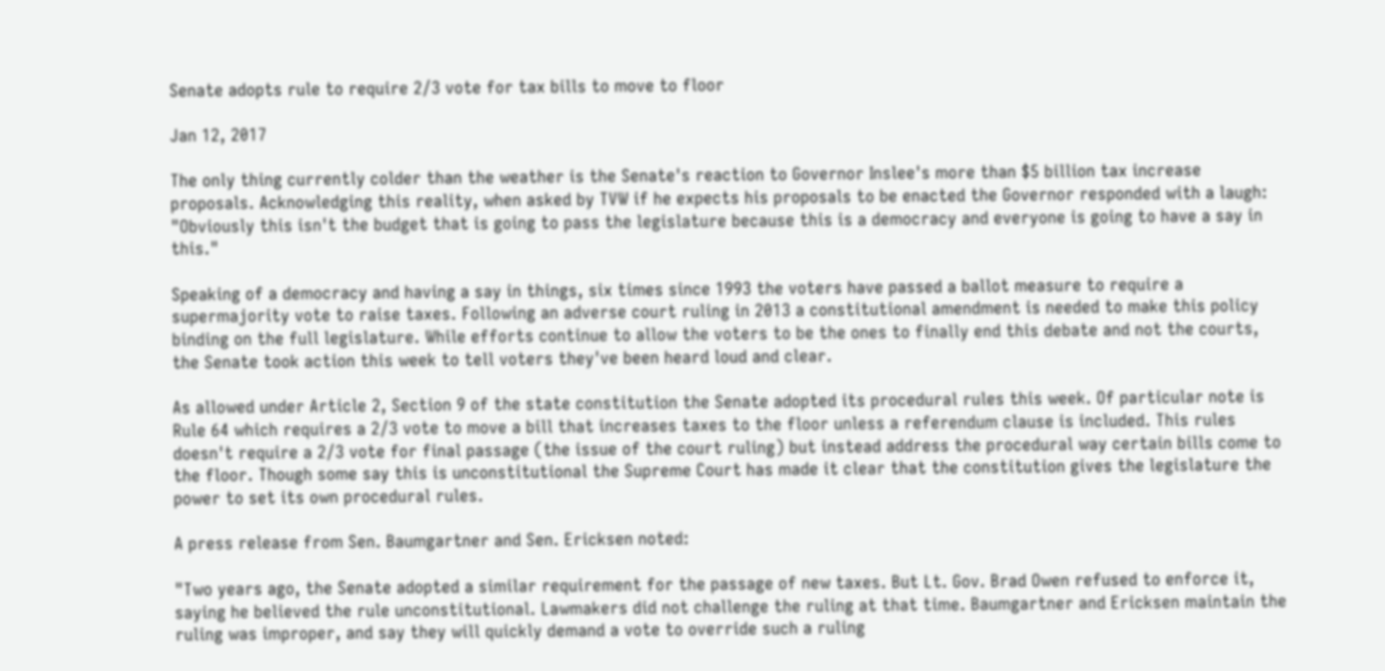Senate adopts rule to require 2/3 vote for tax bills to move to floor

Jan 12, 2017

The only thing currently colder than the weather is the Senate's reaction to Governor Inslee's more than $5 billion tax increase proposals. Acknowledging this reality, when asked by TVW if he expects his proposals to be enacted the Governor responded with a laugh: "Obviously this isn't the budget that is going to pass the legislature because this is a democracy and everyone is going to have a say in this."

Speaking of a democracy and having a say in things, six times since 1993 the voters have passed a ballot measure to require a supermajority vote to raise taxes. Following an adverse court ruling in 2013 a constitutional amendment is needed to make this policy binding on the full legislature. While efforts continue to allow the voters to be the ones to finally end this debate and not the courts, the Senate took action this week to tell voters they've been heard loud and clear.

As allowed under Article 2, Section 9 of the state constitution the Senate adopted its procedural rules this week. Of particular note is Rule 64 which requires a 2/3 vote to move a bill that increases taxes to the floor unless a referendum clause is included. This rules doesn't require a 2/3 vote for final passage (the issue of the court ruling) but instead address the procedural way certain bills come to the floor. Though some say this is unconstitutional the Supreme Court has made it clear that the constitution gives the legislature the power to set its own procedural rules.

A press release from Sen. Baumgartner and Sen. Ericksen noted:

"Two years ago, the Senate adopted a similar requirement for the passage of new taxes. But Lt. Gov. Brad Owen refused to enforce it, saying he believed the rule unconstitutional. Lawmakers did not challenge the ruling at that time. Baumgartner and Ericksen maintain the ruling was improper, and say they will quickly demand a vote to override such a ruling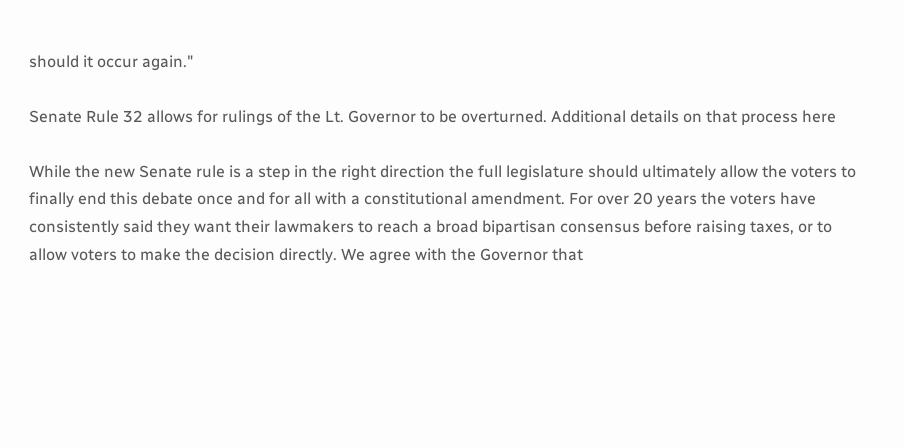should it occur again."

Senate Rule 32 allows for rulings of the Lt. Governor to be overturned. Additional details on that process here

While the new Senate rule is a step in the right direction the full legislature should ultimately allow the voters to finally end this debate once and for all with a constitutional amendment. For over 20 years the voters have consistently said they want their lawmakers to reach a broad bipartisan consensus before raising taxes, or to allow voters to make the decision directly. We agree with the Governor that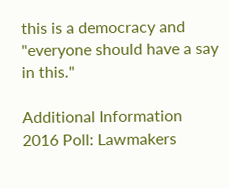this is a democracy and "everyone should have a say in this."

Additional Information
2016 Poll: Lawmakers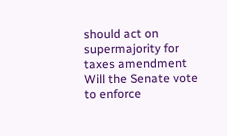should act on supermajority for taxes amendment
Will the Senate vote to enforce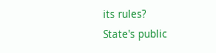its rules?
State's public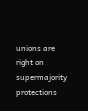unions are right on supermajority protections